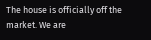The house is officially off the market. We are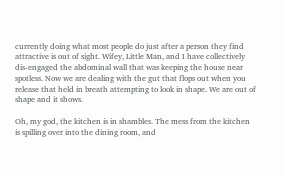currently doing what most people do just after a person they find attractive is out of sight. Wifey, Little Man, and I have collectively dis-engaged the abdominal wall that was keeping the house near spotless. Now we are dealing with the gut that flops out when you release that held in breath attempting to look in shape. We are out of shape and it shows.

Oh, my god, the kitchen is in shambles. The mess from the kitchen is spilling over into the dining room, and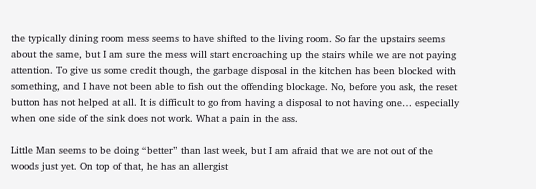the typically dining room mess seems to have shifted to the living room. So far the upstairs seems about the same, but I am sure the mess will start encroaching up the stairs while we are not paying attention. To give us some credit though, the garbage disposal in the kitchen has been blocked with something, and I have not been able to fish out the offending blockage. No, before you ask, the reset button has not helped at all. It is difficult to go from having a disposal to not having one… especially when one side of the sink does not work. What a pain in the ass.

Little Man seems to be doing “better” than last week, but I am afraid that we are not out of the woods just yet. On top of that, he has an allergist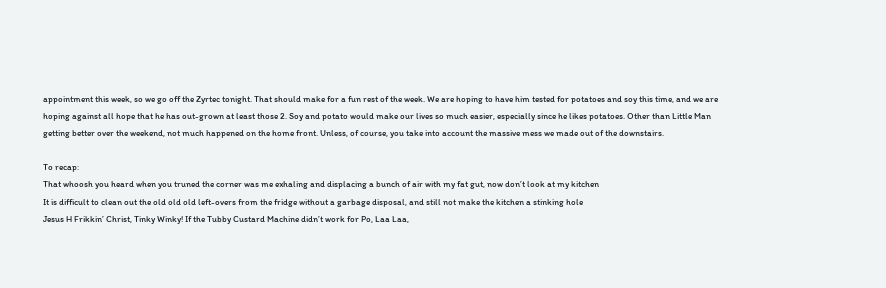appointment this week, so we go off the Zyrtec tonight. That should make for a fun rest of the week. We are hoping to have him tested for potatoes and soy this time, and we are hoping against all hope that he has out-grown at least those 2. Soy and potato would make our lives so much easier, especially since he likes potatoes. Other than Little Man getting better over the weekend, not much happened on the home front. Unless, of course, you take into account the massive mess we made out of the downstairs.

To recap:
That whoosh you heard when you truned the corner was me exhaling and displacing a bunch of air with my fat gut, now don’t look at my kitchen
It is difficult to clean out the old old old left-overs from the fridge without a garbage disposal, and still not make the kitchen a stinking hole
Jesus H Frikkin’ Christ, Tinky Winky! If the Tubby Custard Machine didn’t work for Po, Laa Laa,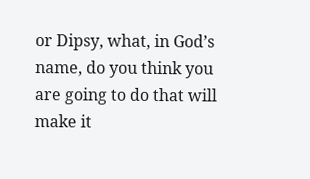or Dipsy, what, in God’s name, do you think you are going to do that will make it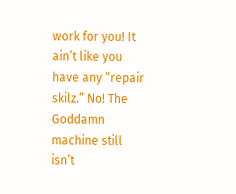work for you! It ain’t like you have any “repair skilz.” No! The Goddamn machine still isn’t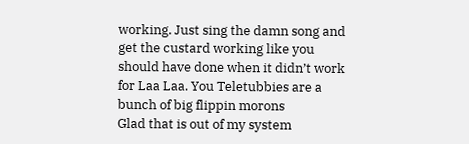working. Just sing the damn song and get the custard working like you should have done when it didn’t work for Laa Laa. You Teletubbies are a bunch of big flippin morons
Glad that is out of my system